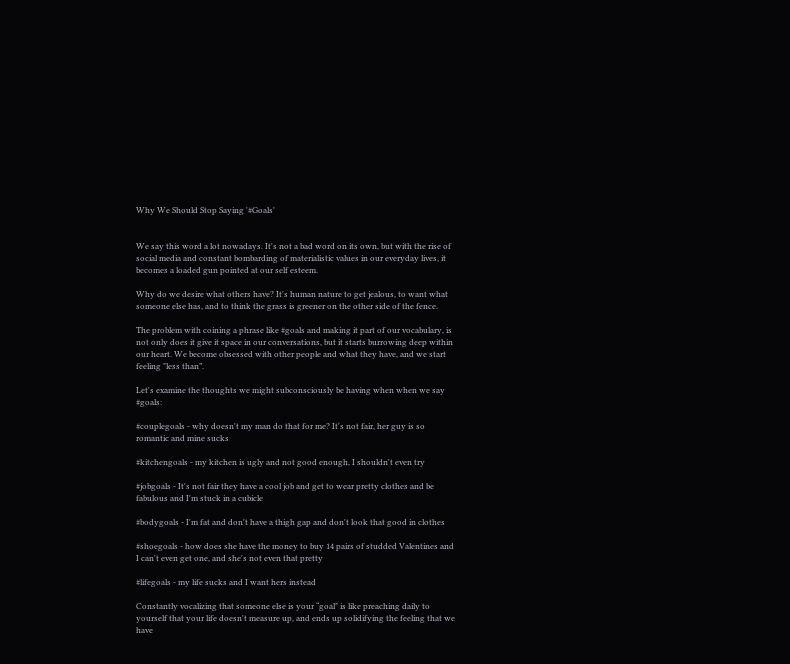Why We Should Stop Saying '#Goals'


We say this word a lot nowadays. It's not a bad word on its own, but with the rise of social media and constant bombarding of materialistic values in our everyday lives, it becomes a loaded gun pointed at our self esteem.

Why do we desire what others have? It's human nature to get jealous, to want what someone else has, and to think the grass is greener on the other side of the fence.

The problem with coining a phrase like #goals and making it part of our vocabulary, is not only does it give it space in our conversations, but it starts burrowing deep within our heart. We become obsessed with other people and what they have, and we start feeling "less than”.

Let's examine the thoughts we might subconsciously be having when when we say #goals:

#couplegoals - why doesn't my man do that for me? It's not fair, her guy is so romantic and mine sucks

#kitchengoals - my kitchen is ugly and not good enough, I shouldn't even try

#jobgoals - It's not fair they have a cool job and get to wear pretty clothes and be fabulous and I'm stuck in a cubicle

#bodygoals - I'm fat and don't have a thigh gap and don't look that good in clothes

#shoegoals - how does she have the money to buy 14 pairs of studded Valentines and I can't even get one, and she's not even that pretty

#lifegoals - my life sucks and I want hers instead

Constantly vocalizing that someone else is your “goal" is like preaching daily to yourself that your life doesn't measure up, and ends up solidifying the feeling that we have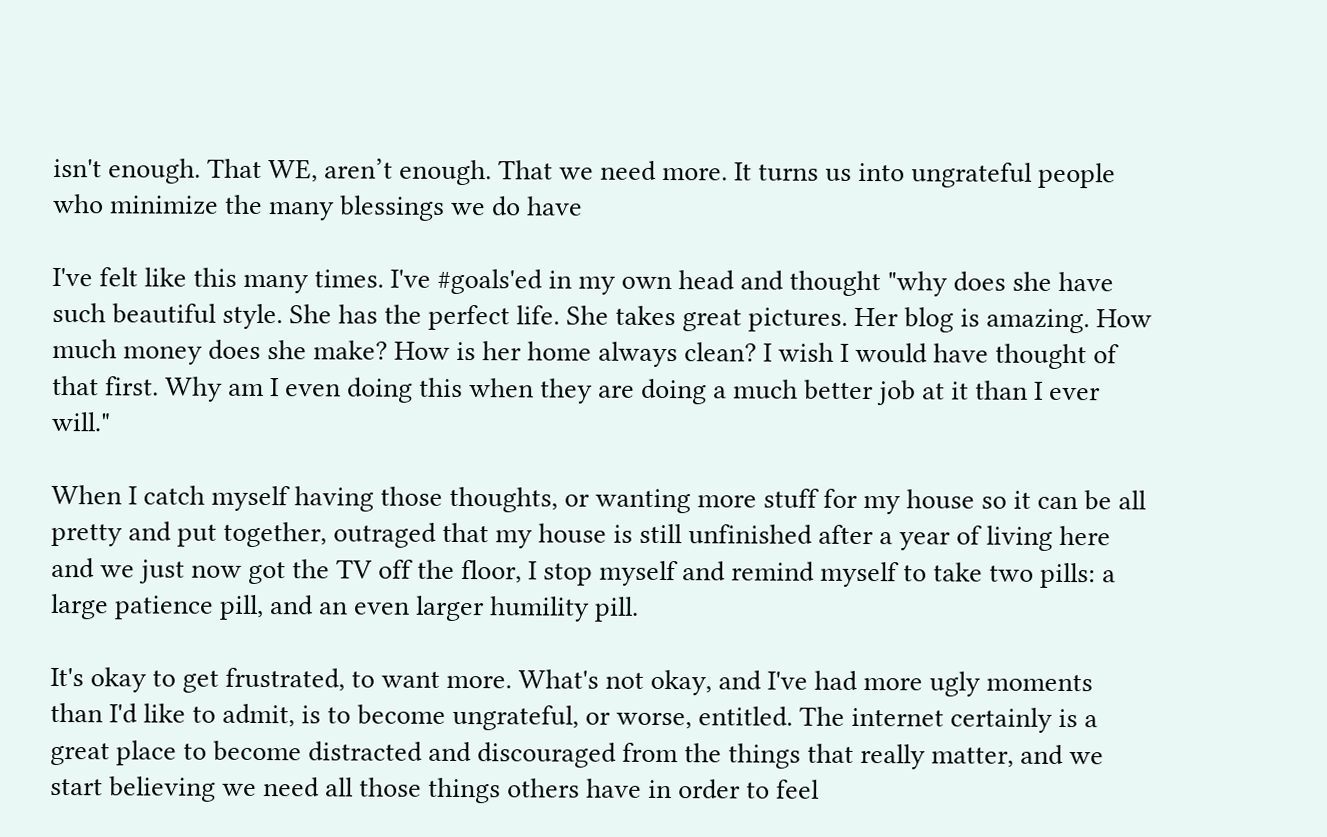isn't enough. That WE, aren’t enough. That we need more. It turns us into ungrateful people who minimize the many blessings we do have

I've felt like this many times. I've #goals'ed in my own head and thought "why does she have such beautiful style. She has the perfect life. She takes great pictures. Her blog is amazing. How much money does she make? How is her home always clean? I wish I would have thought of that first. Why am I even doing this when they are doing a much better job at it than I ever will."

When I catch myself having those thoughts, or wanting more stuff for my house so it can be all pretty and put together, outraged that my house is still unfinished after a year of living here and we just now got the TV off the floor, I stop myself and remind myself to take two pills: a large patience pill, and an even larger humility pill.

It's okay to get frustrated, to want more. What's not okay, and I've had more ugly moments than I'd like to admit, is to become ungrateful, or worse, entitled. The internet certainly is a great place to become distracted and discouraged from the things that really matter, and we start believing we need all those things others have in order to feel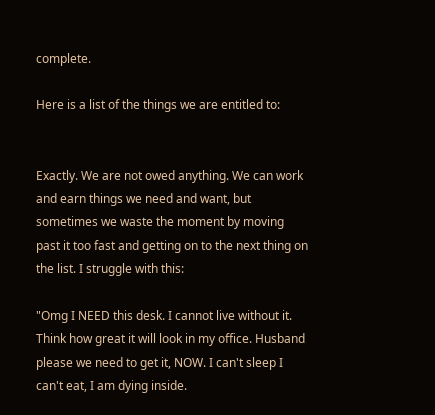complete.

Here is a list of the things we are entitled to:


Exactly. We are not owed anything. We can work and earn things we need and want, but sometimes we waste the moment by moving past it too fast and getting on to the next thing on the list. I struggle with this:

"Omg I NEED this desk. I cannot live without it. Think how great it will look in my office. Husband please we need to get it, NOW. I can't sleep I can't eat, I am dying inside.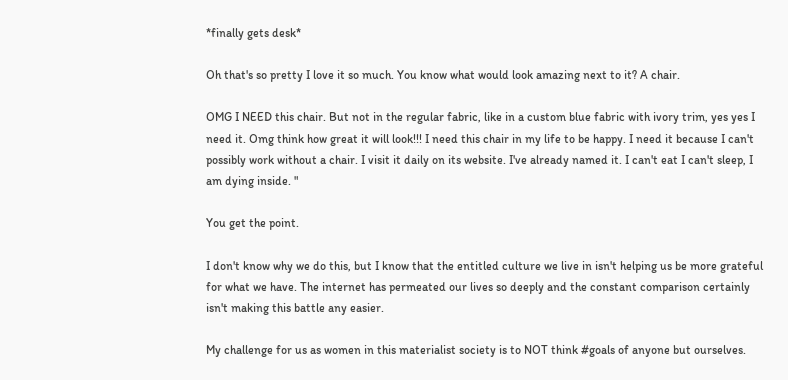*finally gets desk*

Oh that's so pretty I love it so much. You know what would look amazing next to it? A chair.

OMG I NEED this chair. But not in the regular fabric, like in a custom blue fabric with ivory trim, yes yes I need it. Omg think how great it will look!!! I need this chair in my life to be happy. I need it because I can't possibly work without a chair. I visit it daily on its website. I've already named it. I can't eat I can't sleep, I am dying inside. "

You get the point.

I don't know why we do this, but I know that the entitled culture we live in isn't helping us be more grateful for what we have. The internet has permeated our lives so deeply and the constant comparison certainly isn't making this battle any easier.

My challenge for us as women in this materialist society is to NOT think #goals of anyone but ourselves.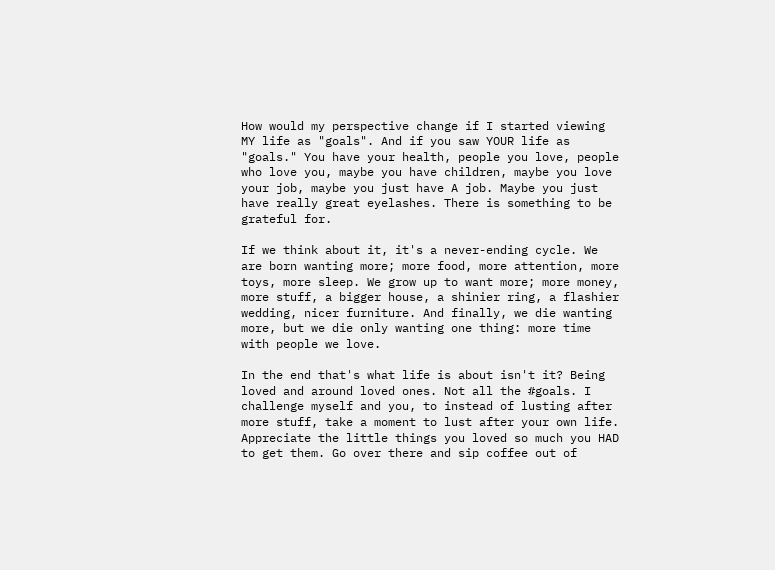How would my perspective change if I started viewing MY life as "goals". And if you saw YOUR life as "goals." You have your health, people you love, people who love you, maybe you have children, maybe you love your job, maybe you just have A job. Maybe you just have really great eyelashes. There is something to be grateful for.

If we think about it, it's a never-ending cycle. We are born wanting more; more food, more attention, more toys, more sleep. We grow up to want more; more money, more stuff, a bigger house, a shinier ring, a flashier wedding, nicer furniture. And finally, we die wanting more, but we die only wanting one thing: more time with people we love.

In the end that's what life is about isn't it? Being loved and around loved ones. Not all the #goals. I challenge myself and you, to instead of lusting after more stuff, take a moment to lust after your own life. Appreciate the little things you loved so much you HAD to get them. Go over there and sip coffee out of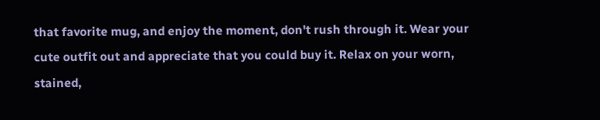that favorite mug, and enjoy the moment, don't rush through it. Wear your cute outfit out and appreciate that you could buy it. Relax on your worn, stained,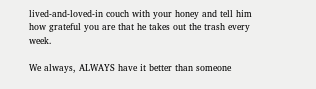lived-and-loved-in couch with your honey and tell him how grateful you are that he takes out the trash every week.

We always, ALWAYS have it better than someone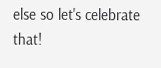else so let's celebrate that!